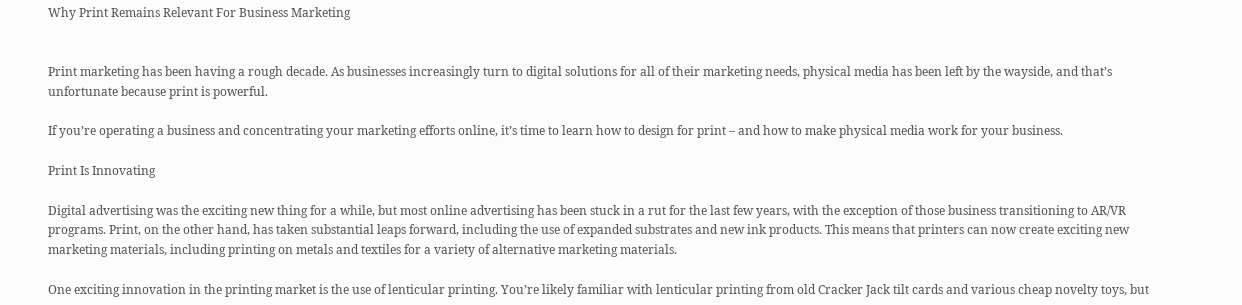Why Print Remains Relevant For Business Marketing


Print marketing has been having a rough decade. As businesses increasingly turn to digital solutions for all of their marketing needs, physical media has been left by the wayside, and that’s unfortunate because print is powerful.

If you’re operating a business and concentrating your marketing efforts online, it’s time to learn how to design for print – and how to make physical media work for your business.

Print Is Innovating

Digital advertising was the exciting new thing for a while, but most online advertising has been stuck in a rut for the last few years, with the exception of those business transitioning to AR/VR programs. Print, on the other hand, has taken substantial leaps forward, including the use of expanded substrates and new ink products. This means that printers can now create exciting new marketing materials, including printing on metals and textiles for a variety of alternative marketing materials.

One exciting innovation in the printing market is the use of lenticular printing. You’re likely familiar with lenticular printing from old Cracker Jack tilt cards and various cheap novelty toys, but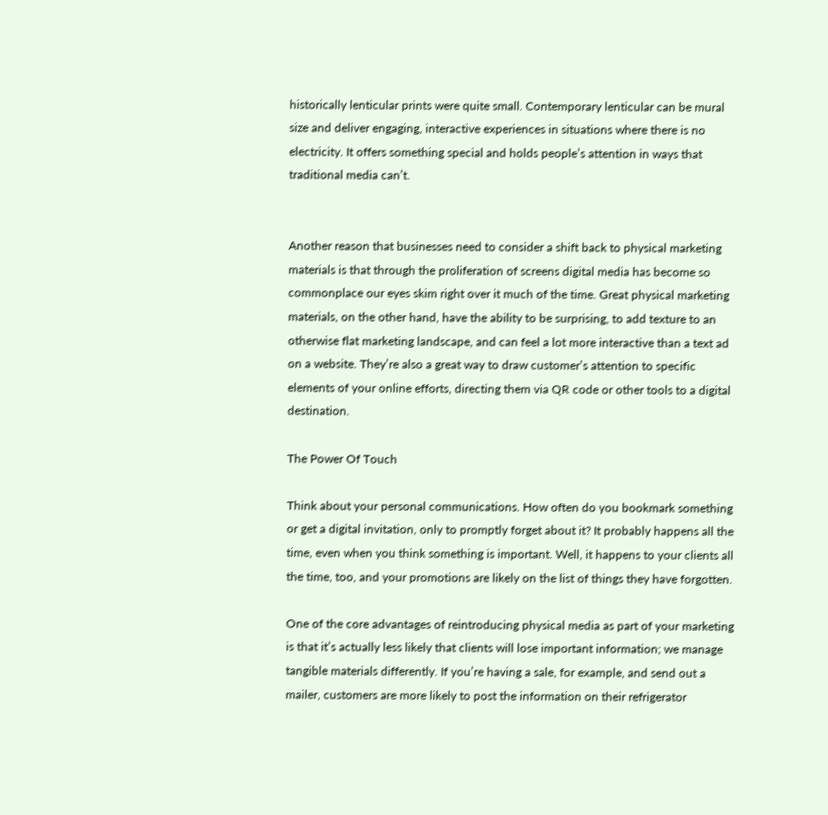historically lenticular prints were quite small. Contemporary lenticular can be mural size and deliver engaging, interactive experiences in situations where there is no electricity. It offers something special and holds people’s attention in ways that traditional media can’t.


Another reason that businesses need to consider a shift back to physical marketing materials is that through the proliferation of screens digital media has become so commonplace our eyes skim right over it much of the time. Great physical marketing materials, on the other hand, have the ability to be surprising, to add texture to an otherwise flat marketing landscape, and can feel a lot more interactive than a text ad on a website. They’re also a great way to draw customer’s attention to specific elements of your online efforts, directing them via QR code or other tools to a digital destination.

The Power Of Touch

Think about your personal communications. How often do you bookmark something or get a digital invitation, only to promptly forget about it? It probably happens all the time, even when you think something is important. Well, it happens to your clients all the time, too, and your promotions are likely on the list of things they have forgotten.

One of the core advantages of reintroducing physical media as part of your marketing is that it’s actually less likely that clients will lose important information; we manage tangible materials differently. If you’re having a sale, for example, and send out a mailer, customers are more likely to post the information on their refrigerator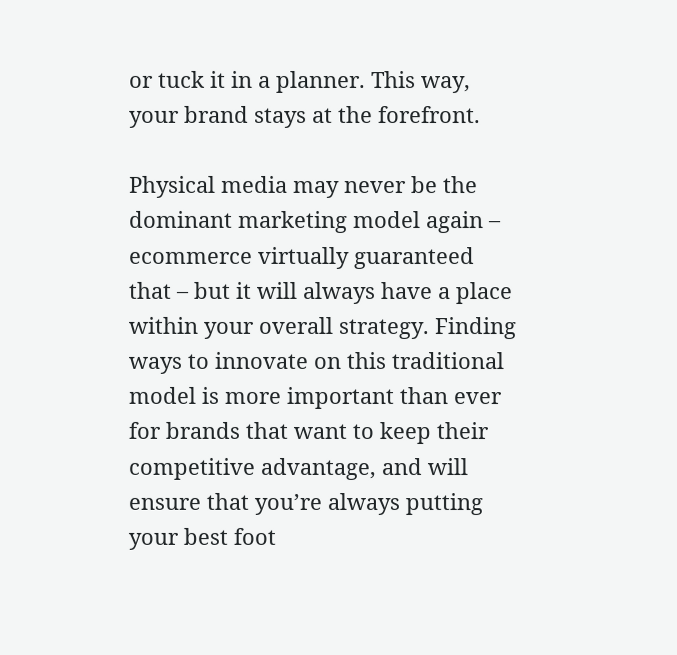or tuck it in a planner. This way, your brand stays at the forefront.

Physical media may never be the dominant marketing model again – ecommerce virtually guaranteed that – but it will always have a place within your overall strategy. Finding ways to innovate on this traditional model is more important than ever for brands that want to keep their competitive advantage, and will ensure that you’re always putting your best foot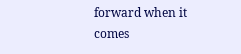forward when it comes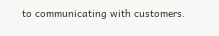to communicating with customers.